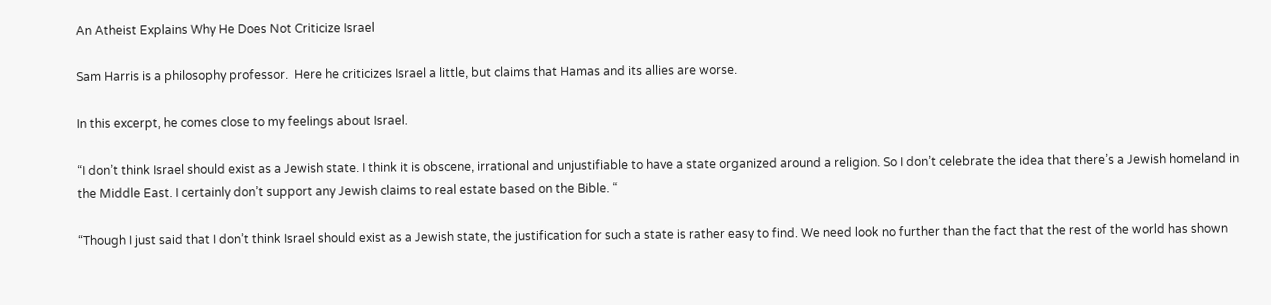An Atheist Explains Why He Does Not Criticize Israel

Sam Harris is a philosophy professor.  Here he criticizes Israel a little, but claims that Hamas and its allies are worse.

In this excerpt, he comes close to my feelings about Israel.

“I don’t think Israel should exist as a Jewish state. I think it is obscene, irrational and unjustifiable to have a state organized around a religion. So I don’t celebrate the idea that there’s a Jewish homeland in the Middle East. I certainly don’t support any Jewish claims to real estate based on the Bible. “

“Though I just said that I don’t think Israel should exist as a Jewish state, the justification for such a state is rather easy to find. We need look no further than the fact that the rest of the world has shown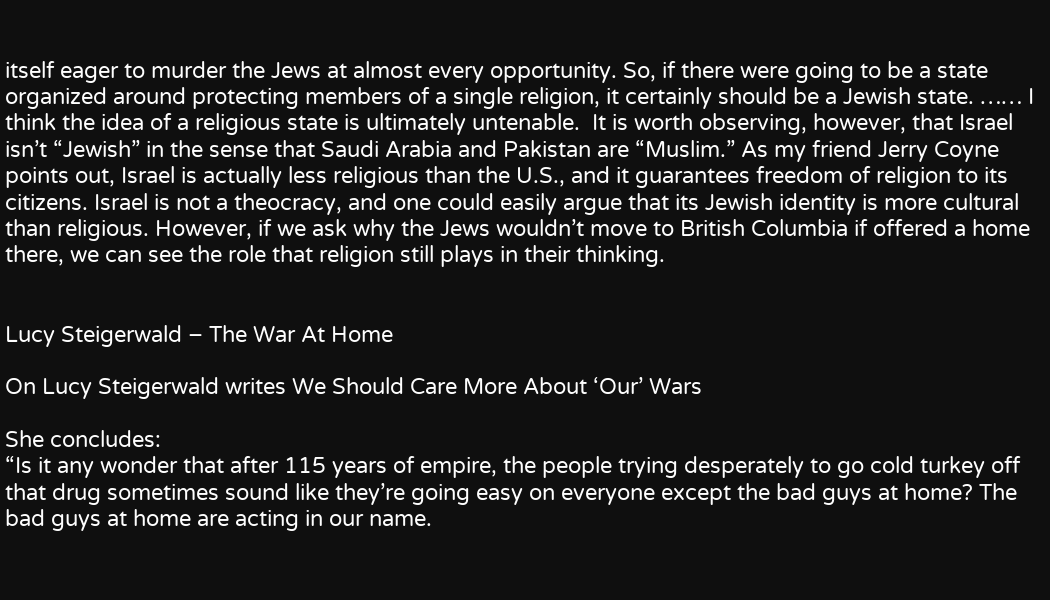itself eager to murder the Jews at almost every opportunity. So, if there were going to be a state organized around protecting members of a single religion, it certainly should be a Jewish state. …… I think the idea of a religious state is ultimately untenable.  It is worth observing, however, that Israel isn’t “Jewish” in the sense that Saudi Arabia and Pakistan are “Muslim.” As my friend Jerry Coyne points out, Israel is actually less religious than the U.S., and it guarantees freedom of religion to its citizens. Israel is not a theocracy, and one could easily argue that its Jewish identity is more cultural than religious. However, if we ask why the Jews wouldn’t move to British Columbia if offered a home there, we can see the role that religion still plays in their thinking.


Lucy Steigerwald – The War At Home

On Lucy Steigerwald writes We Should Care More About ‘Our’ Wars

She concludes:
“Is it any wonder that after 115 years of empire, the people trying desperately to go cold turkey off that drug sometimes sound like they’re going easy on everyone except the bad guys at home? The bad guys at home are acting in our name.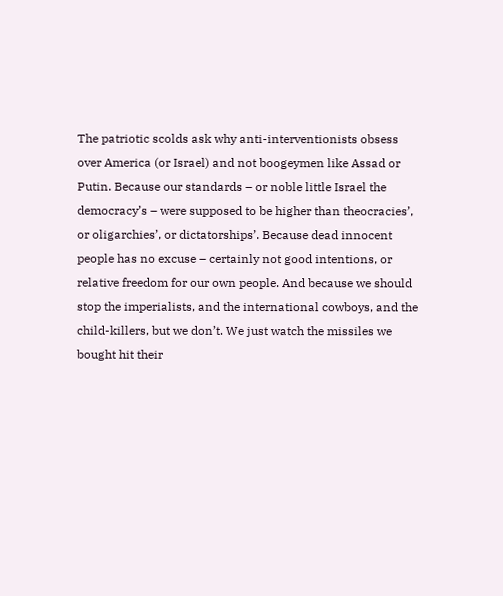The patriotic scolds ask why anti-interventionists obsess over America (or Israel) and not boogeymen like Assad or Putin. Because our standards – or noble little Israel the democracy’s – were supposed to be higher than theocracies’, or oligarchies’, or dictatorships’. Because dead innocent people has no excuse – certainly not good intentions, or relative freedom for our own people. And because we should stop the imperialists, and the international cowboys, and the child-killers, but we don’t. We just watch the missiles we bought hit their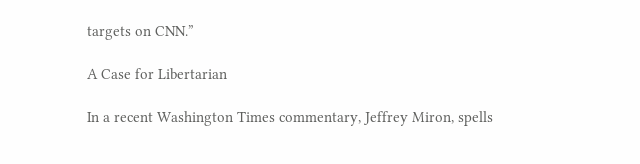targets on CNN.”

A Case for Libertarian

In a recent Washington Times commentary, Jeffrey Miron, spells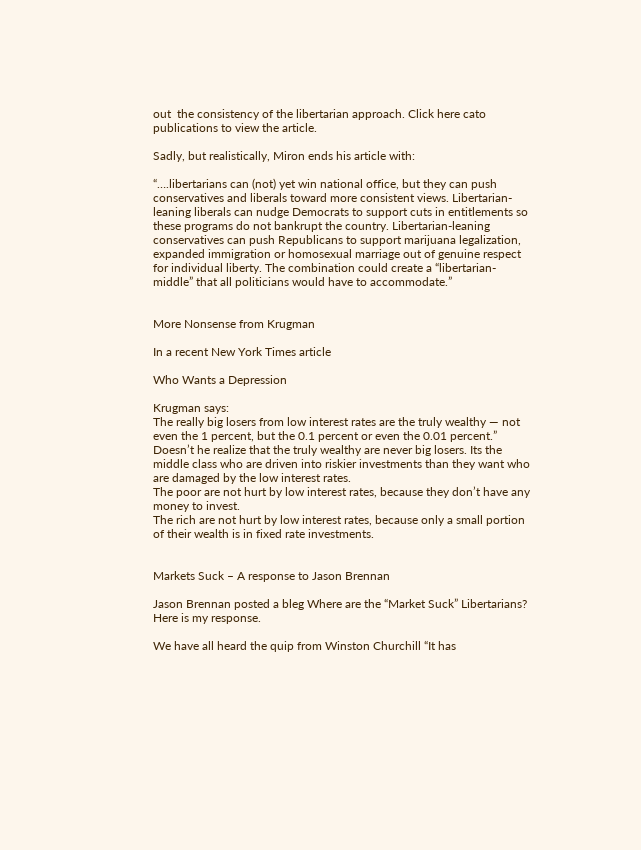out  the consistency of the libertarian approach. Click here cato publications to view the article.

Sadly, but realistically, Miron ends his article with:

“….libertarians can (not) yet win national office, but they can push conservatives and liberals toward more consistent views. Libertarian-leaning liberals can nudge Democrats to support cuts in entitlements so these programs do not bankrupt the country. Libertarian-leaning conservatives can push Republicans to support marijuana legalization, expanded immigration or homosexual marriage out of genuine respect for individual liberty. The combination could create a “libertarian-middle” that all politicians would have to accommodate.”


More Nonsense from Krugman

In a recent New York Times article

Who Wants a Depression

Krugman says:
The really big losers from low interest rates are the truly wealthy — not even the 1 percent, but the 0.1 percent or even the 0.01 percent.”
Doesn’t he realize that the truly wealthy are never big losers. Its the middle class who are driven into riskier investments than they want who are damaged by the low interest rates.
The poor are not hurt by low interest rates, because they don’t have any money to invest.
The rich are not hurt by low interest rates, because only a small portion of their wealth is in fixed rate investments.


Markets Suck – A response to Jason Brennan

Jason Brennan posted a bleg Where are the “Market Suck” Libertarians?  Here is my response.

We have all heard the quip from Winston Churchill “It has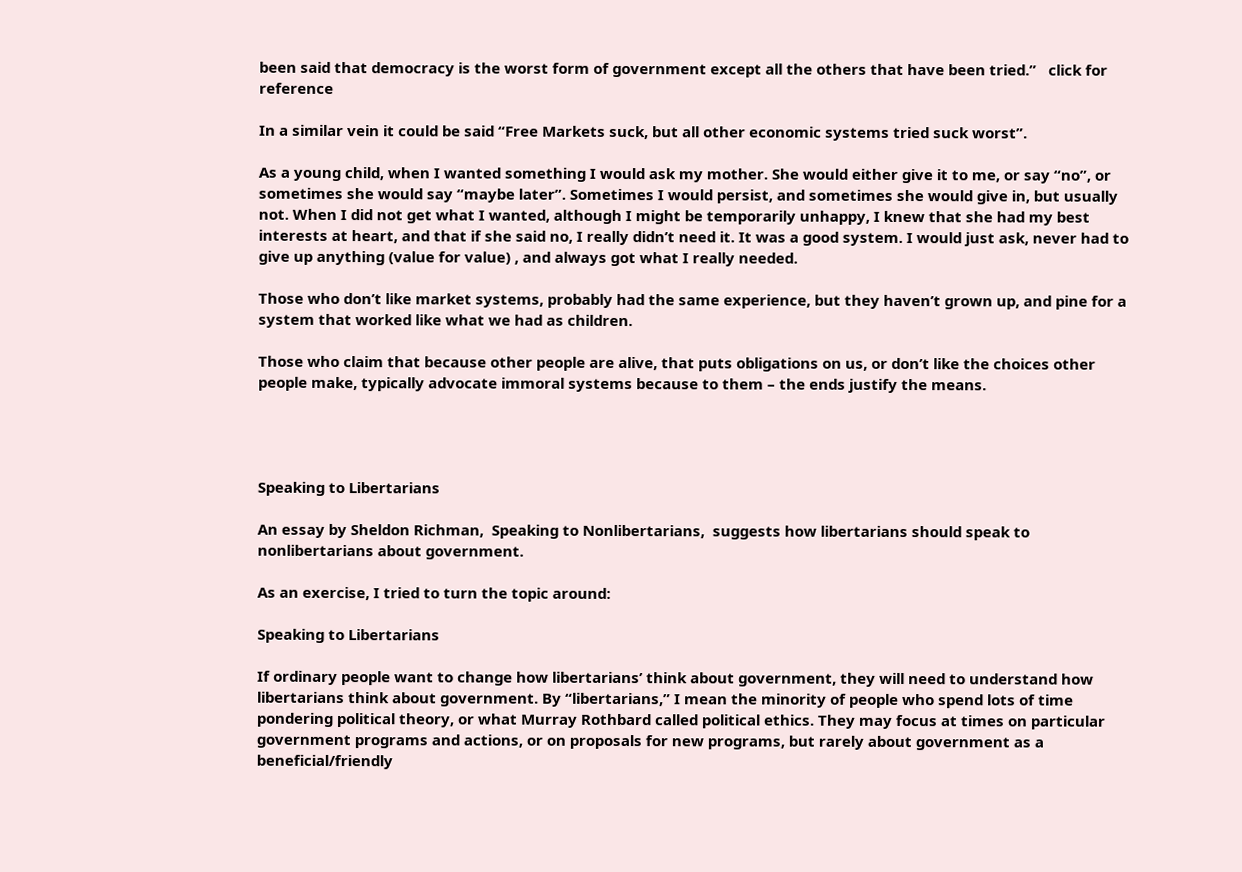been said that democracy is the worst form of government except all the others that have been tried.”   click for reference

In a similar vein it could be said “Free Markets suck, but all other economic systems tried suck worst”.

As a young child, when I wanted something I would ask my mother. She would either give it to me, or say “no”, or sometimes she would say “maybe later”. Sometimes I would persist, and sometimes she would give in, but usually not. When I did not get what I wanted, although I might be temporarily unhappy, I knew that she had my best interests at heart, and that if she said no, I really didn’t need it. It was a good system. I would just ask, never had to give up anything (value for value) , and always got what I really needed.

Those who don’t like market systems, probably had the same experience, but they haven’t grown up, and pine for a system that worked like what we had as children.

Those who claim that because other people are alive, that puts obligations on us, or don’t like the choices other people make, typically advocate immoral systems because to them – the ends justify the means.




Speaking to Libertarians

An essay by Sheldon Richman,  Speaking to Nonlibertarians,  suggests how libertarians should speak to nonlibertarians about government.

As an exercise, I tried to turn the topic around:

Speaking to Libertarians

If ordinary people want to change how libertarians’ think about government, they will need to understand how libertarians think about government. By “libertarians,” I mean the minority of people who spend lots of time pondering political theory, or what Murray Rothbard called political ethics. They may focus at times on particular government programs and actions, or on proposals for new programs, but rarely about government as a beneficial/friendly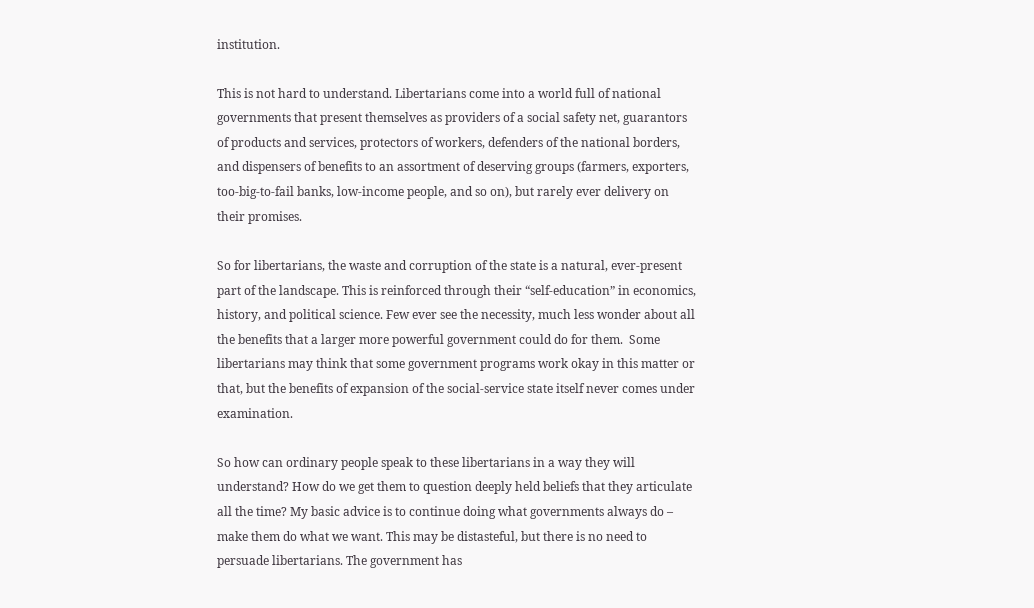institution.

This is not hard to understand. Libertarians come into a world full of national governments that present themselves as providers of a social safety net, guarantors of products and services, protectors of workers, defenders of the national borders, and dispensers of benefits to an assortment of deserving groups (farmers, exporters, too-big-to-fail banks, low-income people, and so on), but rarely ever delivery on their promises.

So for libertarians, the waste and corruption of the state is a natural, ever-present part of the landscape. This is reinforced through their “self-education” in economics, history, and political science. Few ever see the necessity, much less wonder about all the benefits that a larger more powerful government could do for them.  Some libertarians may think that some government programs work okay in this matter or that, but the benefits of expansion of the social-service state itself never comes under examination.

So how can ordinary people speak to these libertarians in a way they will understand? How do we get them to question deeply held beliefs that they articulate all the time? My basic advice is to continue doing what governments always do – make them do what we want. This may be distasteful, but there is no need to persuade libertarians. The government has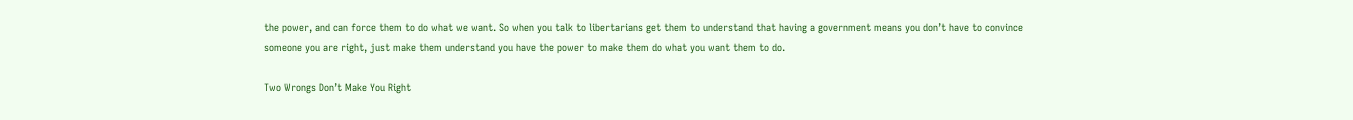the power, and can force them to do what we want. So when you talk to libertarians get them to understand that having a government means you don’t have to convince someone you are right, just make them understand you have the power to make them do what you want them to do.

Two Wrongs Don’t Make You Right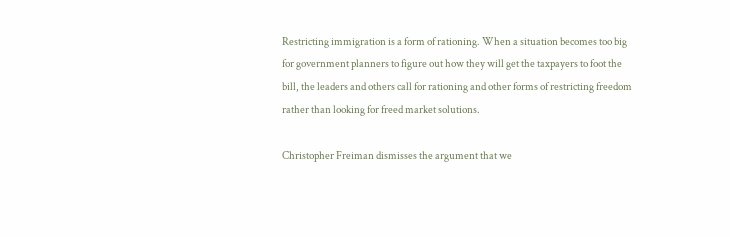Restricting immigration is a form of rationing. When a situation becomes too big for government planners to figure out how they will get the taxpayers to foot the bill, the leaders and others call for rationing and other forms of restricting freedom rather than looking for freed market solutions.

Christopher Freiman dismisses the argument that we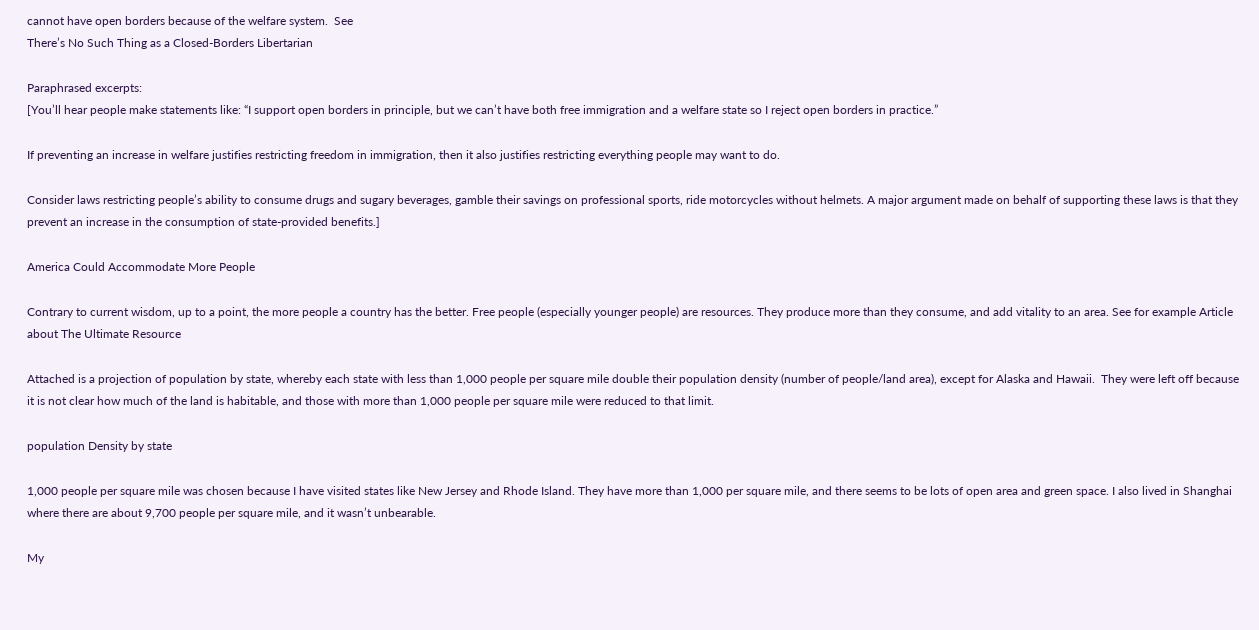cannot have open borders because of the welfare system.  See
There’s No Such Thing as a Closed-Borders Libertarian

Paraphrased excerpts:
[You’ll hear people make statements like: “I support open borders in principle, but we can’t have both free immigration and a welfare state so I reject open borders in practice.”

If preventing an increase in welfare justifies restricting freedom in immigration, then it also justifies restricting everything people may want to do.

Consider laws restricting people’s ability to consume drugs and sugary beverages, gamble their savings on professional sports, ride motorcycles without helmets. A major argument made on behalf of supporting these laws is that they prevent an increase in the consumption of state-provided benefits.]

America Could Accommodate More People

Contrary to current wisdom, up to a point, the more people a country has the better. Free people (especially younger people) are resources. They produce more than they consume, and add vitality to an area. See for example Article about The Ultimate Resource

Attached is a projection of population by state, whereby each state with less than 1,000 people per square mile double their population density (number of people/land area), except for Alaska and Hawaii.  They were left off because it is not clear how much of the land is habitable, and those with more than 1,000 people per square mile were reduced to that limit.

population Density by state

1,000 people per square mile was chosen because I have visited states like New Jersey and Rhode Island. They have more than 1,000 per square mile, and there seems to be lots of open area and green space. I also lived in Shanghai where there are about 9,700 people per square mile, and it wasn’t unbearable.

My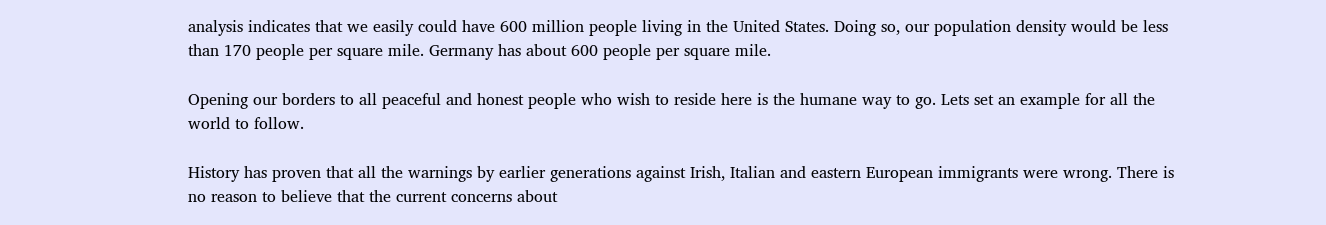analysis indicates that we easily could have 600 million people living in the United States. Doing so, our population density would be less than 170 people per square mile. Germany has about 600 people per square mile.

Opening our borders to all peaceful and honest people who wish to reside here is the humane way to go. Lets set an example for all the world to follow.

History has proven that all the warnings by earlier generations against Irish, Italian and eastern European immigrants were wrong. There is no reason to believe that the current concerns about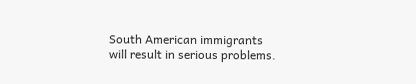South American immigrants will result in serious problems.